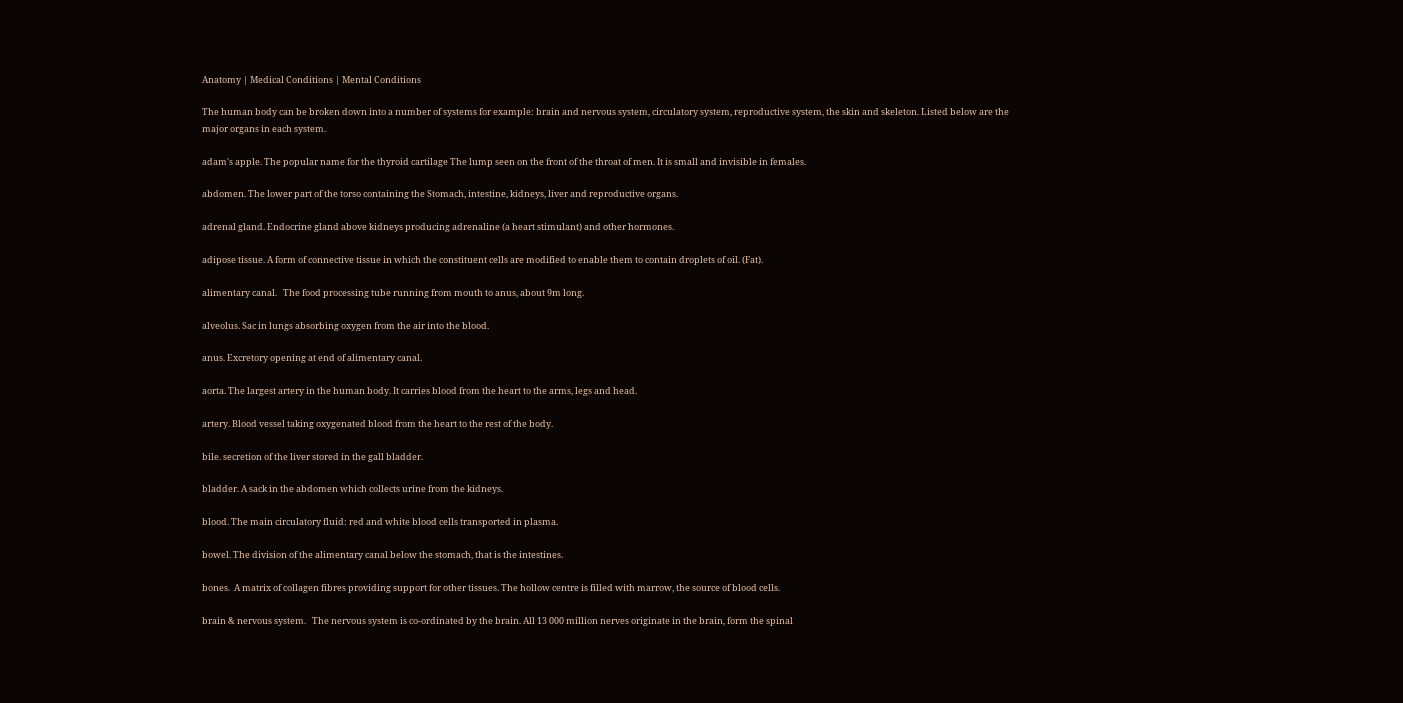Anatomy | Medical Conditions | Mental Conditions

The human body can be broken down into a number of systems for example: brain and nervous system, circulatory system, reproductive system, the skin and skeleton. Listed below are the major organs in each system.

adam's apple. The popular name for the thyroid cartilage The lump seen on the front of the throat of men. It is small and invisible in females.

abdomen. The lower part of the torso containing the Stomach, intestine, kidneys, liver and reproductive organs.

adrenal gland. Endocrine gland above kidneys producing adrenaline (a heart stimulant) and other hormones.

adipose tissue. A form of connective tissue in which the constituent cells are modified to enable them to contain droplets of oil. (Fat).

alimentary canal.   The food processing tube running from mouth to anus, about 9m long.

alveolus. Sac in lungs absorbing oxygen from the air into the blood.

anus. Excretory opening at end of alimentary canal.

aorta. The largest artery in the human body. It carries blood from the heart to the arms, legs and head.

artery. Blood vessel taking oxygenated blood from the heart to the rest of the body.

bile. secretion of the liver stored in the gall bladder.

bladder. A sack in the abdomen which collects urine from the kidneys.

blood. The main circulatory fluid: red and white blood cells transported in plasma.

bowel. The division of the alimentary canal below the stomach, that is the intestines.

bones.  A matrix of collagen fibres providing support for other tissues. The hollow centre is filled with marrow, the source of blood cells.

brain & nervous system.   The nervous system is co-ordinated by the brain. All 13 000 million nerves originate in the brain, form the spinal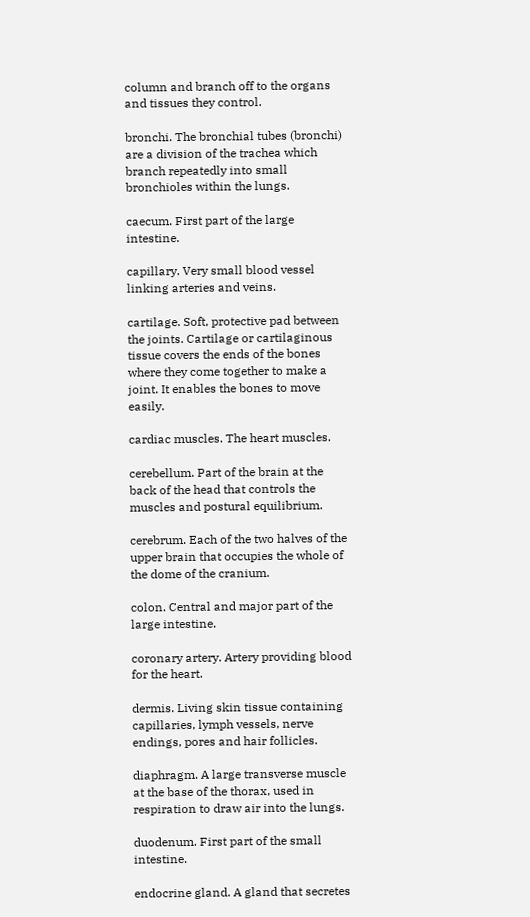column and branch off to the organs and tissues they control.

bronchi. The bronchial tubes (bronchi) are a division of the trachea which branch repeatedly into small bronchioles within the lungs.

caecum. First part of the large intestine.

capillary. Very small blood vessel linking arteries and veins.

cartilage. Soft, protective pad between the joints. Cartilage or cartilaginous tissue covers the ends of the bones where they come together to make a joint. It enables the bones to move easily.

cardiac muscles. The heart muscles.

cerebellum. Part of the brain at the back of the head that controls the muscles and postural equilibrium.

cerebrum. Each of the two halves of the upper brain that occupies the whole of the dome of the cranium.

colon. Central and major part of the large intestine.

coronary artery. Artery providing blood for the heart.

dermis. Living skin tissue containing capillaries, lymph vessels, nerve endings, pores and hair follicles.

diaphragm. A large transverse muscle at the base of the thorax, used in respiration to draw air into the lungs.

duodenum. First part of the small intestine.

endocrine gland. A gland that secretes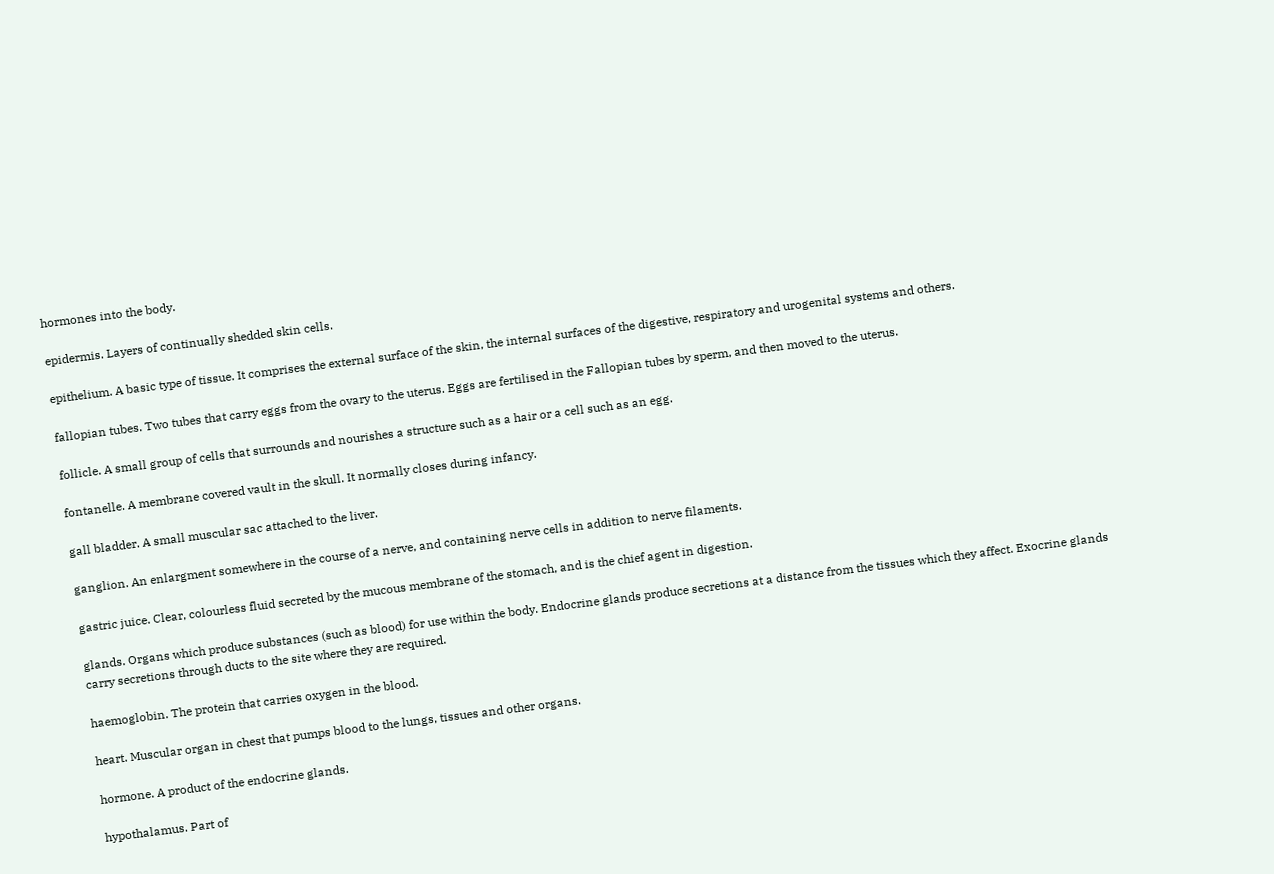hormones into the body.

epidermis. Layers of continually shedded skin cells.

epithelium. A basic type of tissue. It comprises the external surface of the skin, the internal surfaces of the digestive, respiratory and urogenital systems and others.

fallopian tubes. Two tubes that carry eggs from the ovary to the uterus. Eggs are fertilised in the Fallopian tubes by sperm, and then moved to the uterus.

follicle. A small group of cells that surrounds and nourishes a structure such as a hair or a cell such as an egg.

fontanelle. A membrane covered vault in the skull. It normally closes during infancy.

gall bladder. A small muscular sac attached to the liver.

ganglion. An enlargment somewhere in the course of a nerve, and containing nerve cells in addition to nerve filaments.

gastric juice. Clear, colourless fluid secreted by the mucous membrane of the stomach, and is the chief agent in digestion.

glands. Organs which produce substances (such as blood) for use within the body. Endocrine glands produce secretions at a distance from the tissues which they affect. Exocrine glands carry secretions through ducts to the site where they are required.

haemoglobin. The protein that carries oxygen in the blood.

heart. Muscular organ in chest that pumps blood to the lungs, tissues and other organs.

hormone. A product of the endocrine glands.

hypothalamus. Part of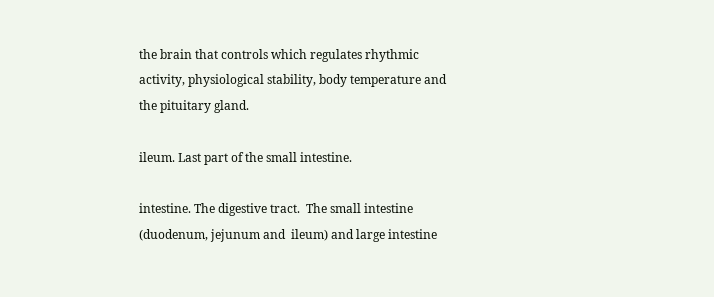the brain that controls which regulates rhythmic activity, physiological stability, body temperature and the pituitary gland.

ileum. Last part of the small intestine.

intestine. The digestive tract.  The small intestine (duodenum, jejunum and  ileum) and large intestine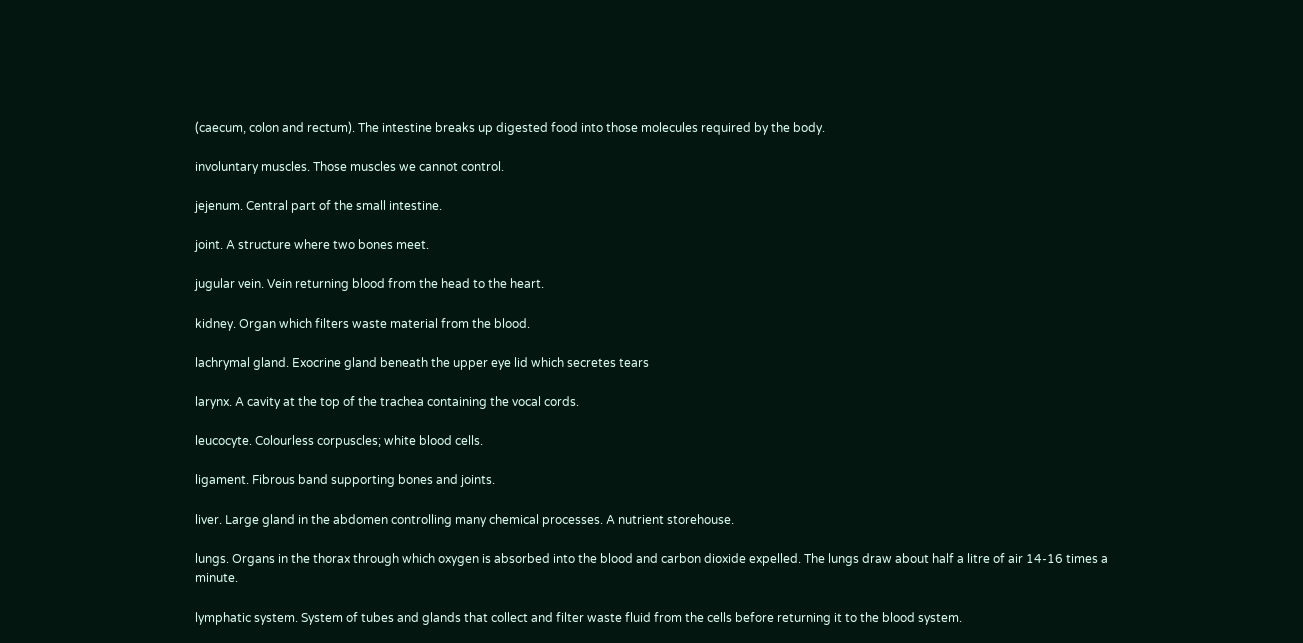(caecum, colon and rectum). The intestine breaks up digested food into those molecules required by the body.

involuntary muscles. Those muscles we cannot control.

jejenum. Central part of the small intestine.

joint. A structure where two bones meet.

jugular vein. Vein returning blood from the head to the heart.

kidney. Organ which filters waste material from the blood.

lachrymal gland. Exocrine gland beneath the upper eye lid which secretes tears

larynx. A cavity at the top of the trachea containing the vocal cords.

leucocyte. Colourless corpuscles; white blood cells.

ligament. Fibrous band supporting bones and joints.

liver. Large gland in the abdomen controlling many chemical processes. A nutrient storehouse.

lungs. Organs in the thorax through which oxygen is absorbed into the blood and carbon dioxide expelled. The lungs draw about half a litre of air 14-16 times a minute.

lymphatic system. System of tubes and glands that collect and filter waste fluid from the cells before returning it to the blood system.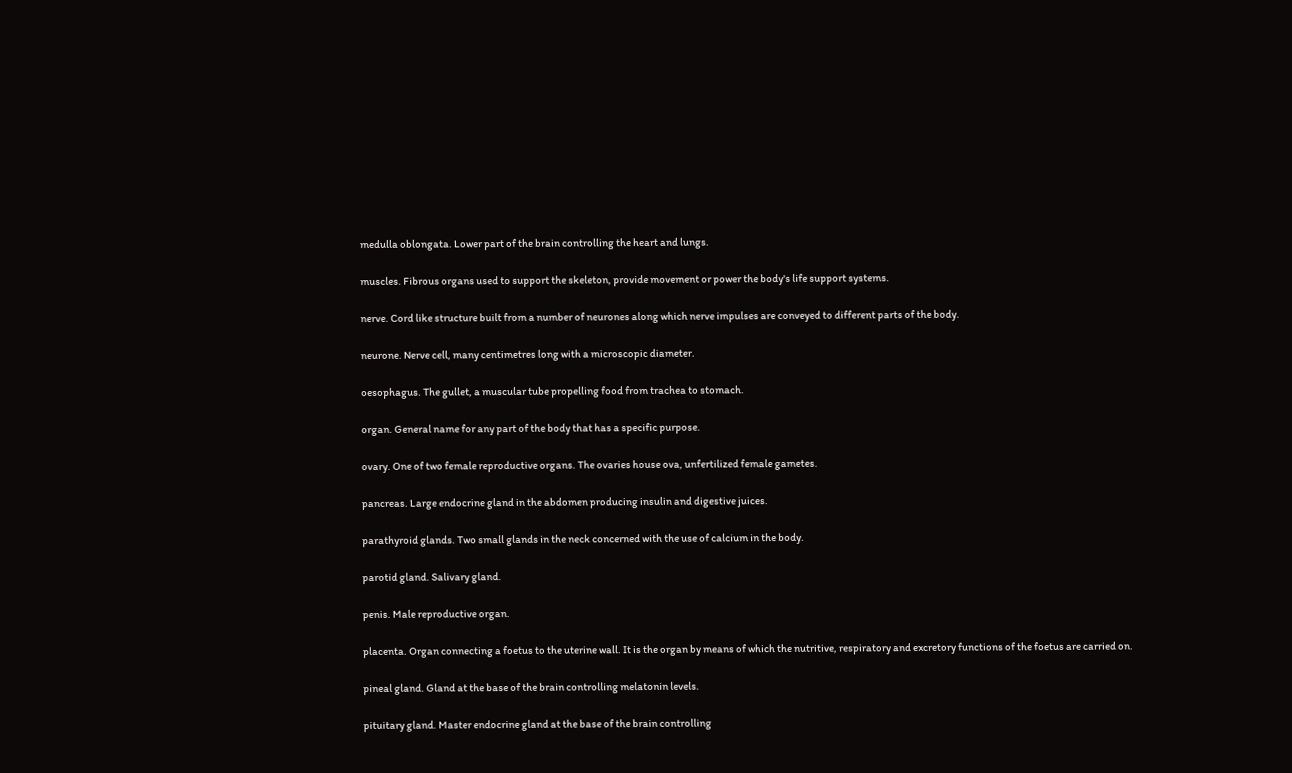medulla oblongata. Lower part of the brain controlling the heart and lungs.

muscles. Fibrous organs used to support the skeleton, provide movement or power the body's life support systems.

nerve. Cord like structure built from a number of neurones along which nerve impulses are conveyed to different parts of the body.

neurone. Nerve cell, many centimetres long with a microscopic diameter.

oesophagus. The gullet, a muscular tube propelling food from trachea to stomach.

organ. General name for any part of the body that has a specific purpose.

ovary. One of two female reproductive organs. The ovaries house ova, unfertilized female gametes.

pancreas. Large endocrine gland in the abdomen producing insulin and digestive juices.

parathyroid glands. Two small glands in the neck concerned with the use of calcium in the body.

parotid gland. Salivary gland.

penis. Male reproductive organ.

placenta. Organ connecting a foetus to the uterine wall. It is the organ by means of which the nutritive, respiratory and excretory functions of the foetus are carried on.

pineal gland. Gland at the base of the brain controlling melatonin levels.

pituitary gland. Master endocrine gland at the base of the brain controlling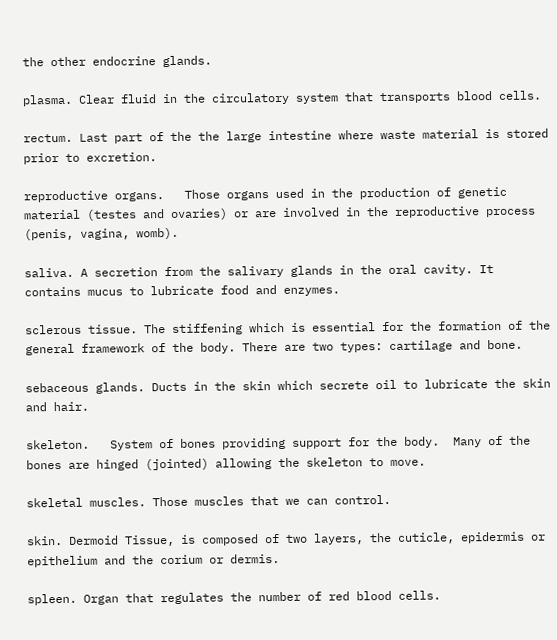the other endocrine glands.

plasma. Clear fluid in the circulatory system that transports blood cells.

rectum. Last part of the the large intestine where waste material is stored prior to excretion.

reproductive organs.   Those organs used in the production of genetic material (testes and ovaries) or are involved in the reproductive process (penis, vagina, womb).

saliva. A secretion from the salivary glands in the oral cavity. It contains mucus to lubricate food and enzymes.

sclerous tissue. The stiffening which is essential for the formation of the general framework of the body. There are two types: cartilage and bone.

sebaceous glands. Ducts in the skin which secrete oil to lubricate the skin and hair.

skeleton.   System of bones providing support for the body.  Many of the bones are hinged (jointed) allowing the skeleton to move.

skeletal muscles. Those muscles that we can control.

skin. Dermoid Tissue, is composed of two layers, the cuticle, epidermis or epithelium and the corium or dermis.

spleen. Organ that regulates the number of red blood cells.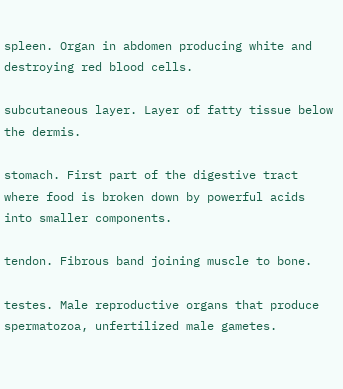spleen. Organ in abdomen producing white and destroying red blood cells.

subcutaneous layer. Layer of fatty tissue below the dermis.

stomach. First part of the digestive tract where food is broken down by powerful acids into smaller components.

tendon. Fibrous band joining muscle to bone.

testes. Male reproductive organs that produce spermatozoa, unfertilized male gametes.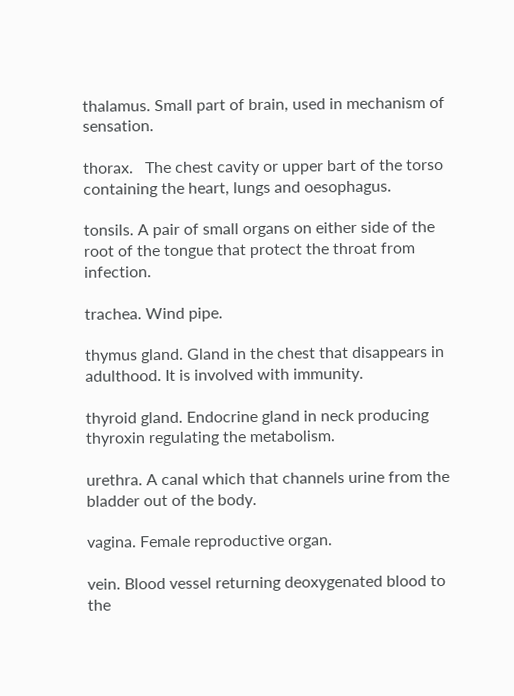thalamus. Small part of brain, used in mechanism of sensation.

thorax.   The chest cavity or upper bart of the torso containing the heart, lungs and oesophagus.

tonsils. A pair of small organs on either side of the root of the tongue that protect the throat from infection.

trachea. Wind pipe.

thymus gland. Gland in the chest that disappears in adulthood. It is involved with immunity.

thyroid gland. Endocrine gland in neck producing thyroxin regulating the metabolism.

urethra. A canal which that channels urine from the bladder out of the body.

vagina. Female reproductive organ.

vein. Blood vessel returning deoxygenated blood to the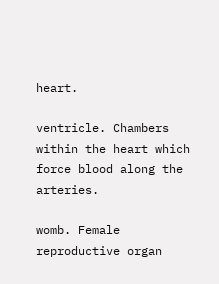heart.

ventricle. Chambers within the heart which force blood along the arteries.

womb. Female reproductive organ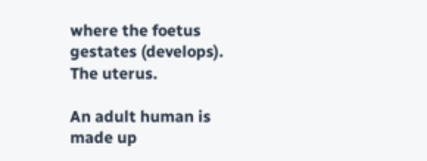where the foetus gestates (develops). The uterus.

An adult human is made up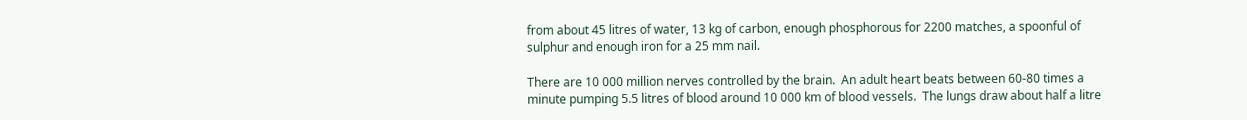from about 45 litres of water, 13 kg of carbon, enough phosphorous for 2200 matches, a spoonful of sulphur and enough iron for a 25 mm nail.

There are 10 000 million nerves controlled by the brain.  An adult heart beats between 60-80 times a minute pumping 5.5 litres of blood around 10 000 km of blood vessels.  The lungs draw about half a litre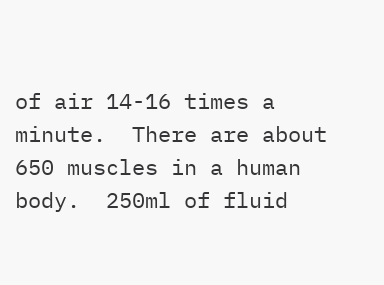of air 14-16 times a minute.  There are about 650 muscles in a human body.  250ml of fluid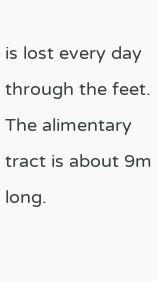is lost every day through the feet. The alimentary tract is about 9m long.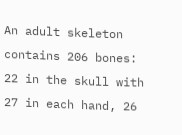An adult skeleton contains 206 bones: 22 in the skull with 27 in each hand, 26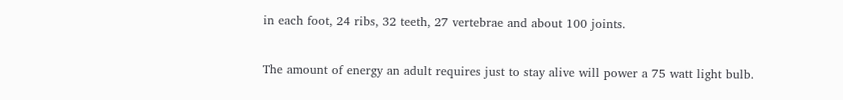in each foot, 24 ribs, 32 teeth, 27 vertebrae and about 100 joints.

The amount of energy an adult requires just to stay alive will power a 75 watt light bulb.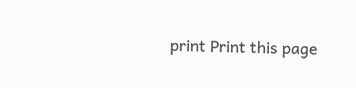print Print this page